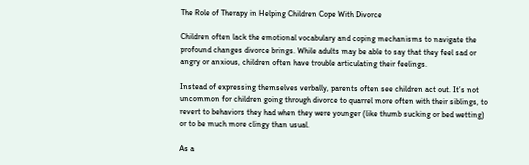The Role of Therapy in Helping Children Cope With Divorce

Children often lack the emotional vocabulary and coping mechanisms to navigate the profound changes divorce brings. While adults may be able to say that they feel sad or angry or anxious, children often have trouble articulating their feelings.

Instead of expressing themselves verbally, parents often see children act out. It’s not uncommon for children going through divorce to quarrel more often with their siblings, to revert to behaviors they had when they were younger (like thumb sucking or bed wetting) or to be much more clingy than usual.

As a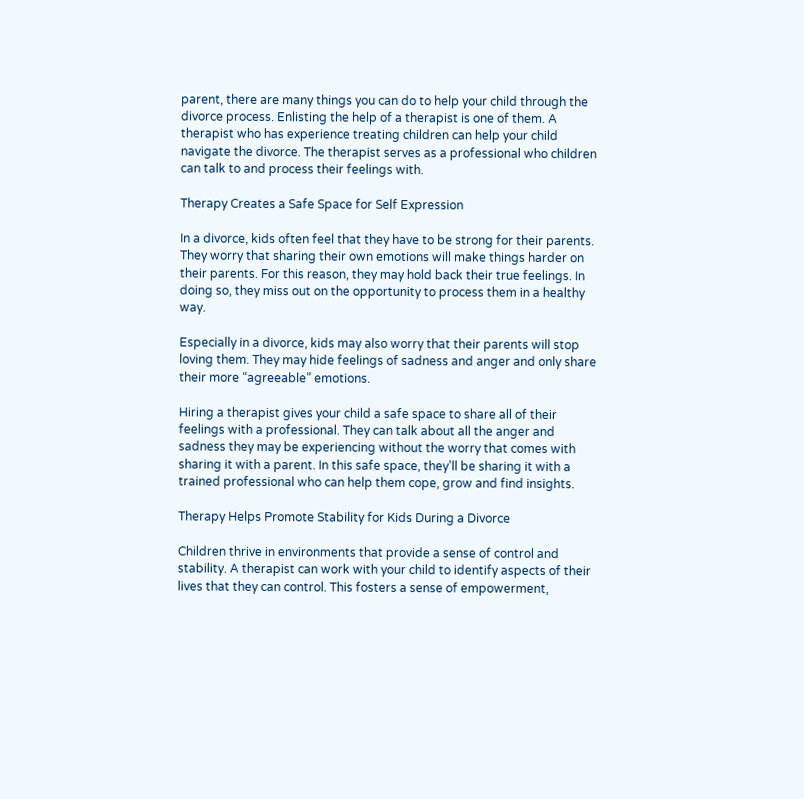parent, there are many things you can do to help your child through the divorce process. Enlisting the help of a therapist is one of them. A therapist who has experience treating children can help your child navigate the divorce. The therapist serves as a professional who children can talk to and process their feelings with.

Therapy Creates a Safe Space for Self Expression

In a divorce, kids often feel that they have to be strong for their parents. They worry that sharing their own emotions will make things harder on their parents. For this reason, they may hold back their true feelings. In doing so, they miss out on the opportunity to process them in a healthy way.

Especially in a divorce, kids may also worry that their parents will stop loving them. They may hide feelings of sadness and anger and only share their more “agreeable” emotions.

Hiring a therapist gives your child a safe space to share all of their feelings with a professional. They can talk about all the anger and sadness they may be experiencing without the worry that comes with sharing it with a parent. In this safe space, they’ll be sharing it with a trained professional who can help them cope, grow and find insights.

Therapy Helps Promote Stability for Kids During a Divorce

Children thrive in environments that provide a sense of control and stability. A therapist can work with your child to identify aspects of their lives that they can control. This fosters a sense of empowerment,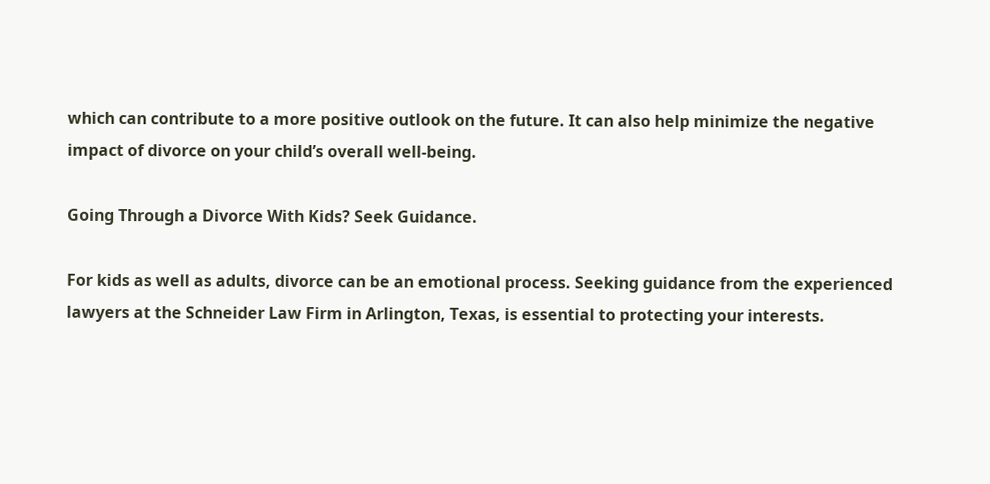which can contribute to a more positive outlook on the future. It can also help minimize the negative impact of divorce on your child’s overall well-being.

Going Through a Divorce With Kids? Seek Guidance.

For kids as well as adults, divorce can be an emotional process. Seeking guidance from the experienced lawyers at the Schneider Law Firm in Arlington, Texas, is essential to protecting your interests.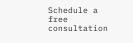Schedule a free consultation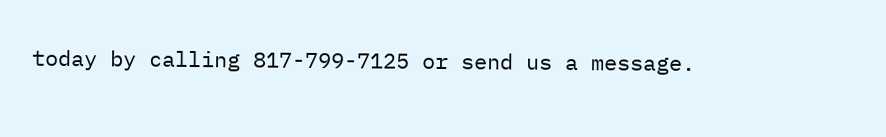today by calling 817-799-7125 or send us a message.